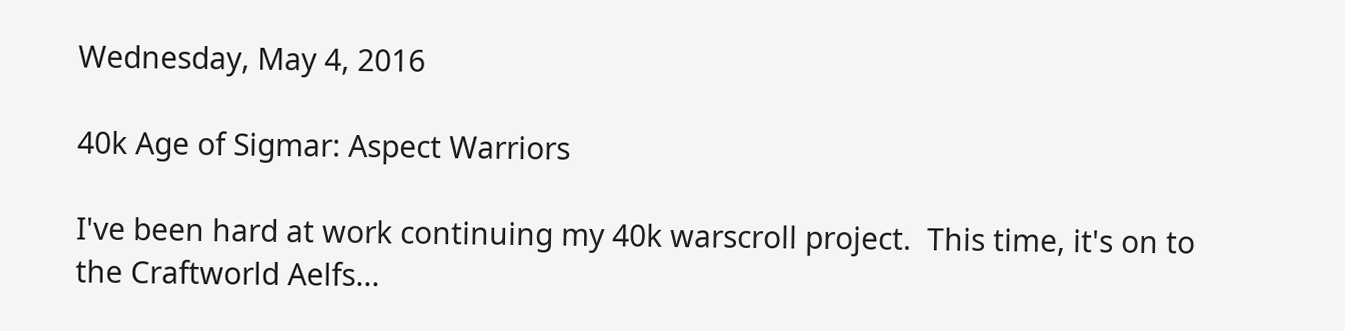Wednesday, May 4, 2016

40k Age of Sigmar: Aspect Warriors

I've been hard at work continuing my 40k warscroll project.  This time, it's on to the Craftworld Aelfs...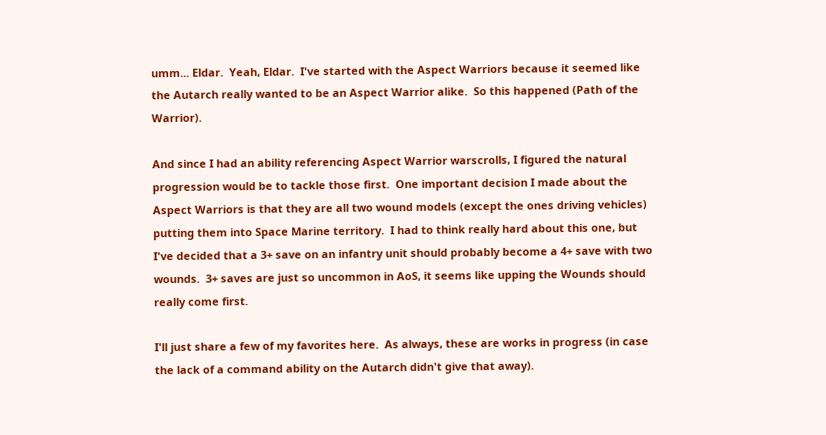umm... Eldar.  Yeah, Eldar.  I've started with the Aspect Warriors because it seemed like the Autarch really wanted to be an Aspect Warrior alike.  So this happened (Path of the Warrior).

And since I had an ability referencing Aspect Warrior warscrolls, I figured the natural progression would be to tackle those first.  One important decision I made about the Aspect Warriors is that they are all two wound models (except the ones driving vehicles) putting them into Space Marine territory.  I had to think really hard about this one, but I've decided that a 3+ save on an infantry unit should probably become a 4+ save with two wounds.  3+ saves are just so uncommon in AoS, it seems like upping the Wounds should really come first.

I'll just share a few of my favorites here.  As always, these are works in progress (in case the lack of a command ability on the Autarch didn't give that away).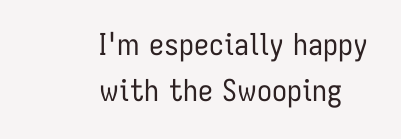I'm especially happy with the Swooping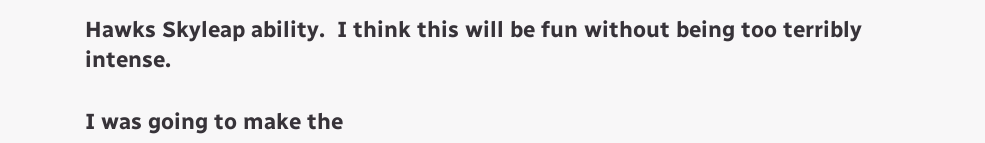Hawks Skyleap ability.  I think this will be fun without being too terribly intense.

I was going to make the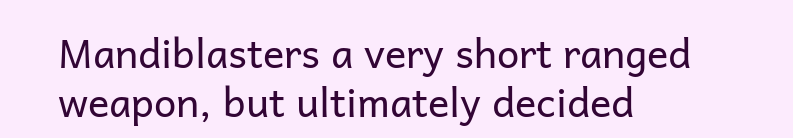Mandiblasters a very short ranged weapon, but ultimately decided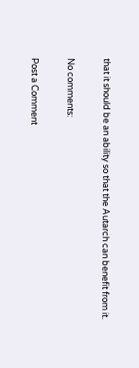that it should be an ability so that the Autarch can benefit from it.

No comments:

Post a Comment